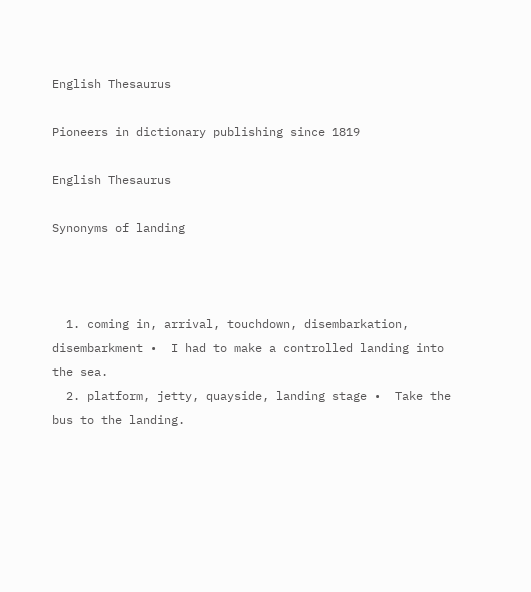English Thesaurus

Pioneers in dictionary publishing since 1819

English Thesaurus

Synonyms of landing



  1. coming in, arrival, touchdown, disembarkation, disembarkment •  I had to make a controlled landing into the sea.
  2. platform, jetty, quayside, landing stage •  Take the bus to the landing.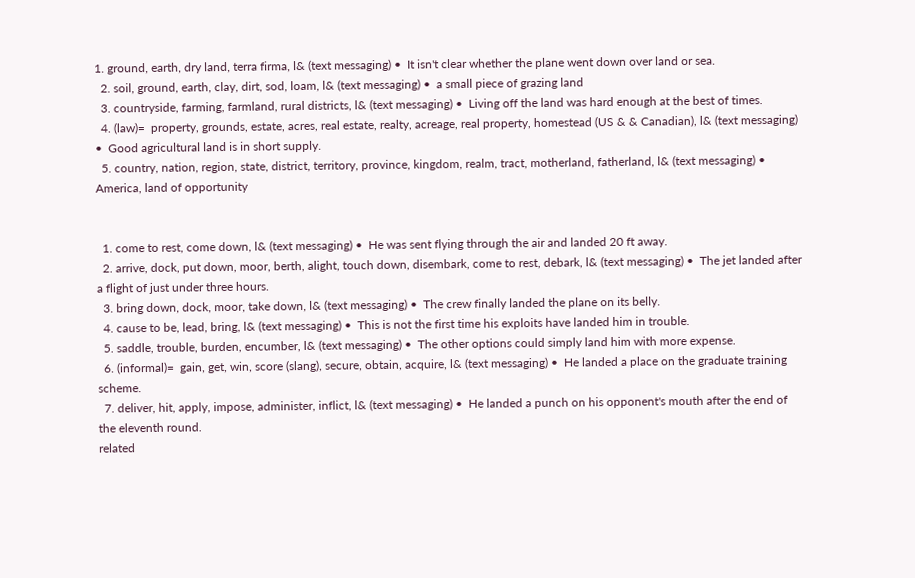1. ground, earth, dry land, terra firma, l& (text messaging) •  It isn't clear whether the plane went down over land or sea.
  2. soil, ground, earth, clay, dirt, sod, loam, l& (text messaging) •  a small piece of grazing land
  3. countryside, farming, farmland, rural districts, l& (text messaging) •  Living off the land was hard enough at the best of times.
  4. (law)=  property, grounds, estate, acres, real estate, realty, acreage, real property, homestead (US & & Canadian), l& (text messaging) •  Good agricultural land is in short supply.
  5. country, nation, region, state, district, territory, province, kingdom, realm, tract, motherland, fatherland, l& (text messaging) •  America, land of opportunity


  1. come to rest, come down, l& (text messaging) •  He was sent flying through the air and landed 20 ft away.
  2. arrive, dock, put down, moor, berth, alight, touch down, disembark, come to rest, debark, l& (text messaging) •  The jet landed after a flight of just under three hours.
  3. bring down, dock, moor, take down, l& (text messaging) •  The crew finally landed the plane on its belly.
  4. cause to be, lead, bring, l& (text messaging) •  This is not the first time his exploits have landed him in trouble.
  5. saddle, trouble, burden, encumber, l& (text messaging) •  The other options could simply land him with more expense.
  6. (informal)=  gain, get, win, score (slang), secure, obtain, acquire, l& (text messaging) •  He landed a place on the graduate training scheme.
  7. deliver, hit, apply, impose, administer, inflict, l& (text messaging) •  He landed a punch on his opponent's mouth after the end of the eleventh round.
related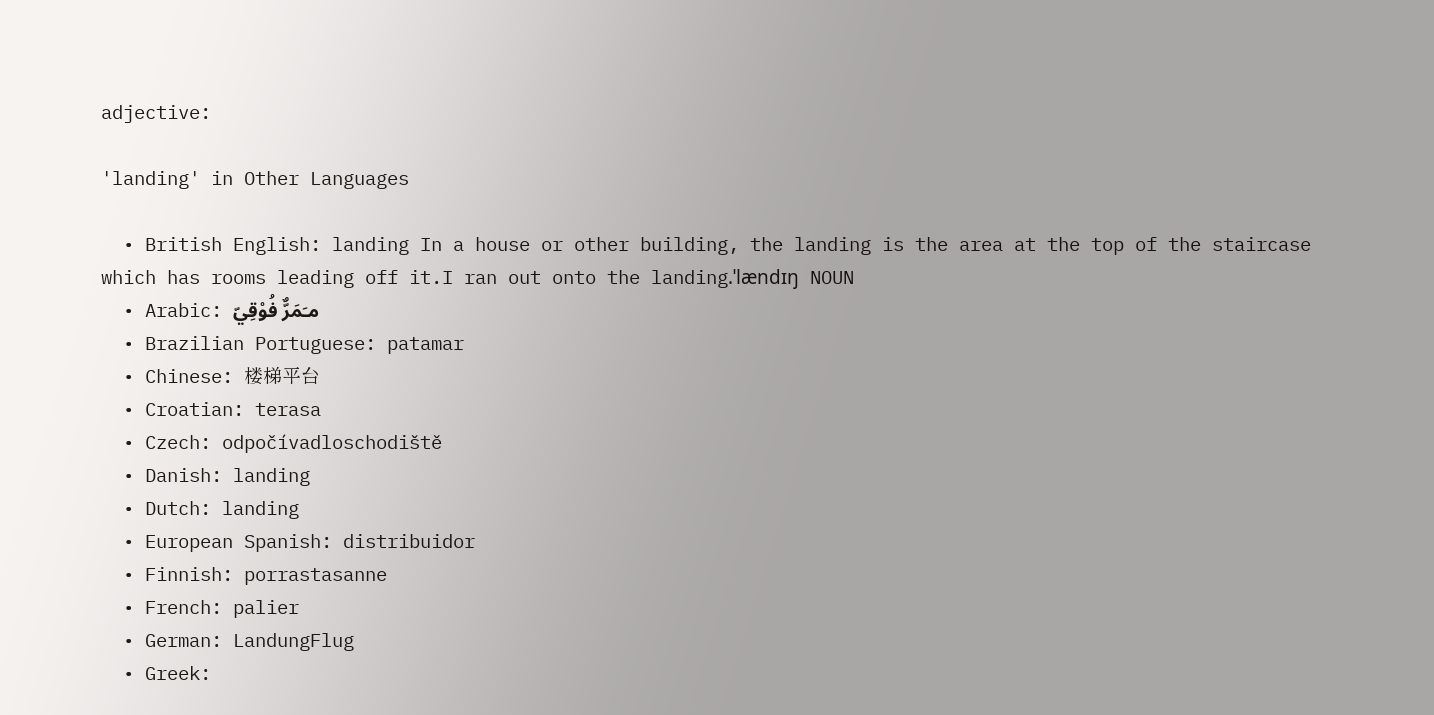adjective:

'landing' in Other Languages

  • British English: landing In a house or other building, the landing is the area at the top of the staircase which has rooms leading off it.I ran out onto the landing.ˈlændɪŋ NOUN
  • Arabic: مـَمَرٌّ فُوْقِيّ
  • Brazilian Portuguese: patamar
  • Chinese: 楼梯平台
  • Croatian: terasa
  • Czech: odpočívadloschodiště
  • Danish: landing
  • Dutch: landing
  • European Spanish: distribuidor
  • Finnish: porrastasanne
  • French: palier
  • German: LandungFlug
  • Greek: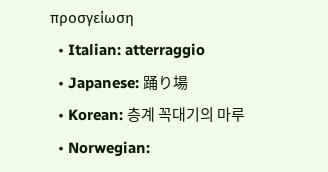προσγείωση
  • Italian: atterraggio
  • Japanese: 踊り場
  • Korean: 층계 꼭대기의 마루
  • Norwegian: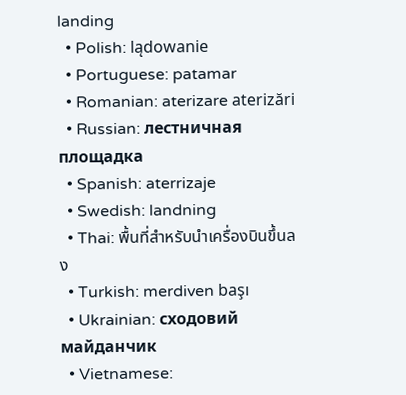landing
  • Polish: lądowanie
  • Portuguese: patamar
  • Romanian: aterizare aterizări
  • Russian: лестничная площадка
  • Spanish: aterrizaje
  • Swedish: landning
  • Thai: พื้นที่สำหรับนำเครื่องบินขึ้นลง
  • Turkish: merdiven başı
  • Ukrainian: сходовий майданчик
  • Vietnamese: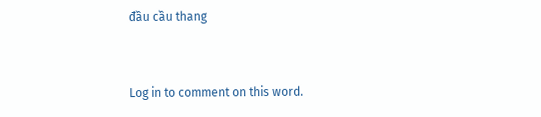đầu cầu thang


Log in to comment on this word.